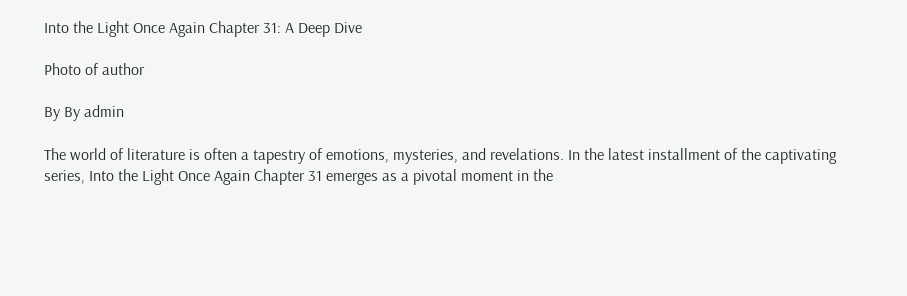Into the Light Once Again Chapter 31: A Deep Dive

Photo of author

By By admin

The world of literature is often a tapestry of emotions, mysteries, and revelations. In the latest installment of the captivating series, Into the Light Once Again Chapter 31 emerges as a pivotal moment in the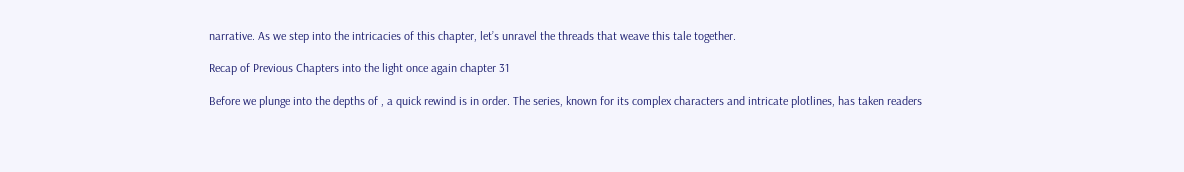narrative. As we step into the intricacies of this chapter, let’s unravel the threads that weave this tale together.

Recap of Previous Chapters into the light once again chapter 31

Before we plunge into the depths of , a quick rewind is in order. The series, known for its complex characters and intricate plotlines, has taken readers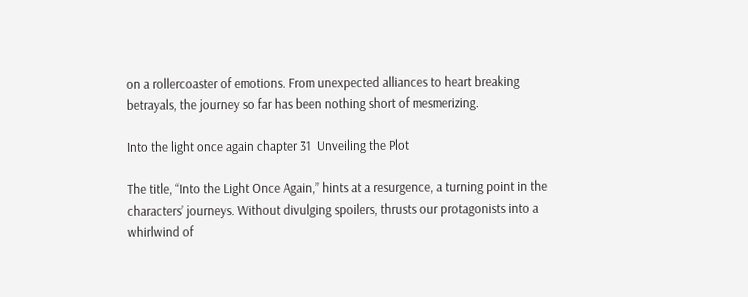on a rollercoaster of emotions. From unexpected alliances to heart breaking betrayals, the journey so far has been nothing short of mesmerizing.

Into the light once again chapter 31  Unveiling the Plot

The title, “Into the Light Once Again,” hints at a resurgence, a turning point in the characters’ journeys. Without divulging spoilers, thrusts our protagonists into a whirlwind of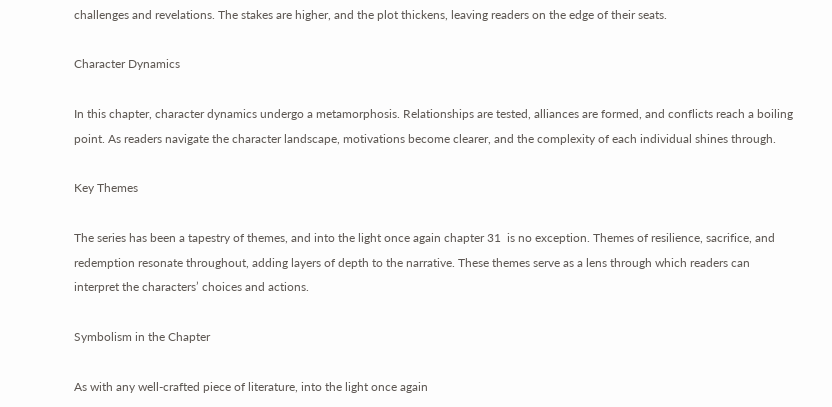challenges and revelations. The stakes are higher, and the plot thickens, leaving readers on the edge of their seats.

Character Dynamics

In this chapter, character dynamics undergo a metamorphosis. Relationships are tested, alliances are formed, and conflicts reach a boiling point. As readers navigate the character landscape, motivations become clearer, and the complexity of each individual shines through.

Key Themes

The series has been a tapestry of themes, and into the light once again chapter 31  is no exception. Themes of resilience, sacrifice, and redemption resonate throughout, adding layers of depth to the narrative. These themes serve as a lens through which readers can interpret the characters’ choices and actions.

Symbolism in the Chapter

As with any well-crafted piece of literature, into the light once again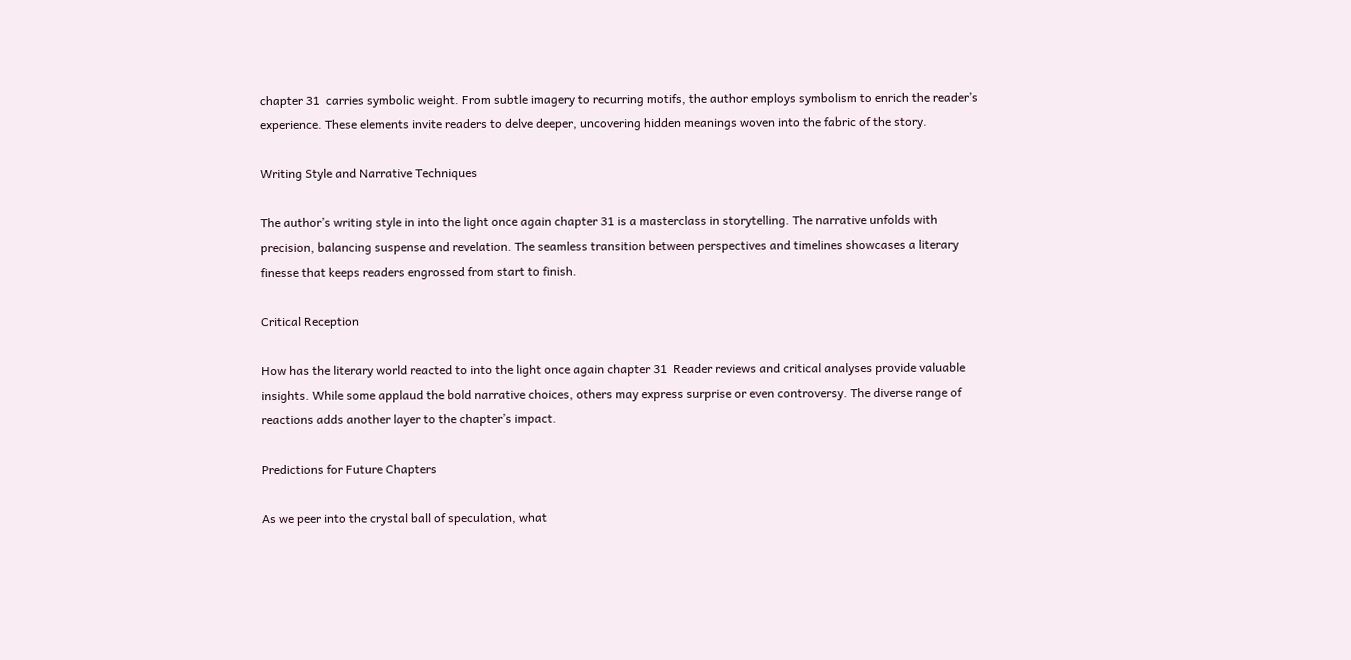chapter 31  carries symbolic weight. From subtle imagery to recurring motifs, the author employs symbolism to enrich the reader’s experience. These elements invite readers to delve deeper, uncovering hidden meanings woven into the fabric of the story.

Writing Style and Narrative Techniques

The author’s writing style in into the light once again chapter 31 is a masterclass in storytelling. The narrative unfolds with precision, balancing suspense and revelation. The seamless transition between perspectives and timelines showcases a literary finesse that keeps readers engrossed from start to finish.

Critical Reception

How has the literary world reacted to into the light once again chapter 31  Reader reviews and critical analyses provide valuable insights. While some applaud the bold narrative choices, others may express surprise or even controversy. The diverse range of reactions adds another layer to the chapter’s impact.

Predictions for Future Chapters

As we peer into the crystal ball of speculation, what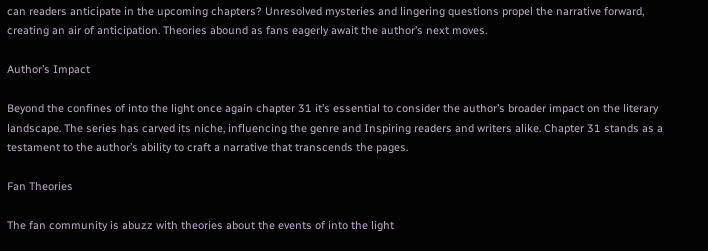can readers anticipate in the upcoming chapters? Unresolved mysteries and lingering questions propel the narrative forward, creating an air of anticipation. Theories abound as fans eagerly await the author’s next moves.

Author’s Impact

Beyond the confines of into the light once again chapter 31 it’s essential to consider the author’s broader impact on the literary landscape. The series has carved its niche, influencing the genre and Inspiring readers and writers alike. Chapter 31 stands as a testament to the author’s ability to craft a narrative that transcends the pages.

Fan Theories

The fan community is abuzz with theories about the events of into the light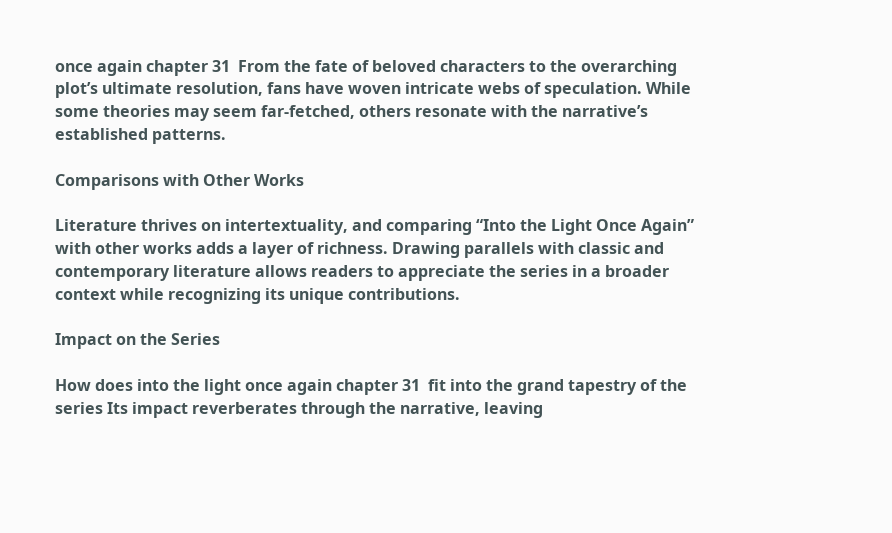once again chapter 31  From the fate of beloved characters to the overarching plot’s ultimate resolution, fans have woven intricate webs of speculation. While some theories may seem far-fetched, others resonate with the narrative’s established patterns.

Comparisons with Other Works

Literature thrives on intertextuality, and comparing “Into the Light Once Again” with other works adds a layer of richness. Drawing parallels with classic and contemporary literature allows readers to appreciate the series in a broader context while recognizing its unique contributions.

Impact on the Series

How does into the light once again chapter 31  fit into the grand tapestry of the series Its impact reverberates through the narrative, leaving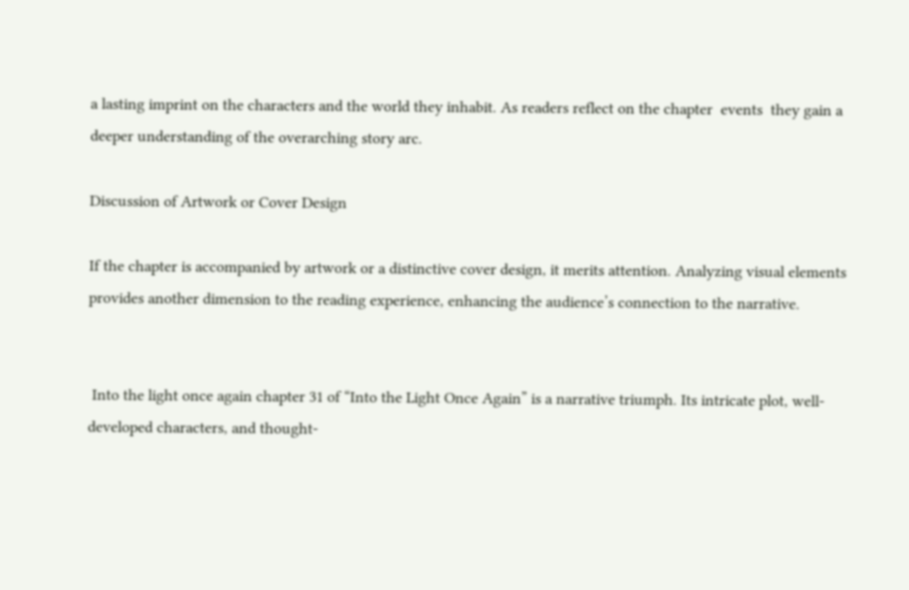a lasting imprint on the characters and the world they inhabit. As readers reflect on the chapter  events  they gain a deeper understanding of the overarching story arc.

Discussion of Artwork or Cover Design

If the chapter is accompanied by artwork or a distinctive cover design, it merits attention. Analyzing visual elements provides another dimension to the reading experience, enhancing the audience’s connection to the narrative.


 Into the light once again chapter 31 of “Into the Light Once Again” is a narrative triumph. Its intricate plot, well-developed characters, and thought-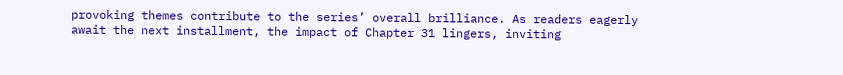provoking themes contribute to the series’ overall brilliance. As readers eagerly await the next installment, the impact of Chapter 31 lingers, inviting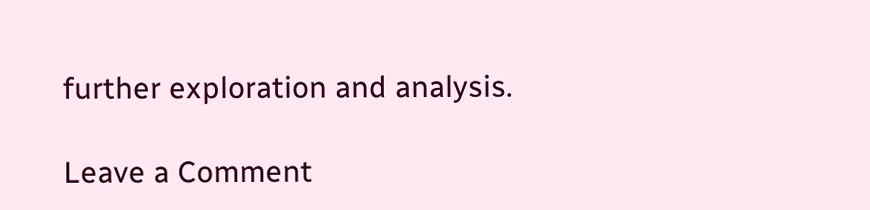further exploration and analysis.

Leave a Comment